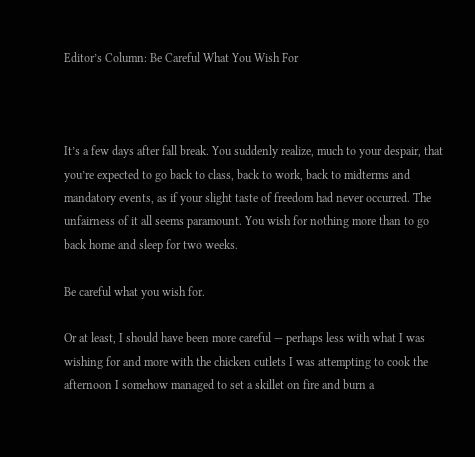Editor’s Column: Be Careful What You Wish For



It’s a few days after fall break. You suddenly realize, much to your despair, that you’re expected to go back to class, back to work, back to midterms and mandatory events, as if your slight taste of freedom had never occurred. The unfairness of it all seems paramount. You wish for nothing more than to go back home and sleep for two weeks.

Be careful what you wish for.

Or at least, I should have been more careful — perhaps less with what I was wishing for and more with the chicken cutlets I was attempting to cook the afternoon I somehow managed to set a skillet on fire and burn a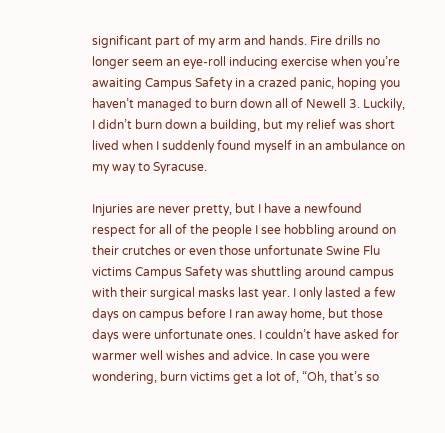significant part of my arm and hands. Fire drills no longer seem an eye-roll inducing exercise when you’re awaiting Campus Safety in a crazed panic, hoping you haven’t managed to burn down all of Newell 3. Luckily, I didn’t burn down a building, but my relief was short lived when I suddenly found myself in an ambulance on my way to Syracuse.

Injuries are never pretty, but I have a newfound respect for all of the people I see hobbling around on their crutches or even those unfortunate Swine Flu victims Campus Safety was shuttling around campus with their surgical masks last year. I only lasted a few days on campus before I ran away home, but those days were unfortunate ones. I couldn’t have asked for warmer well wishes and advice. In case you were wondering, burn victims get a lot of, “Oh, that’s so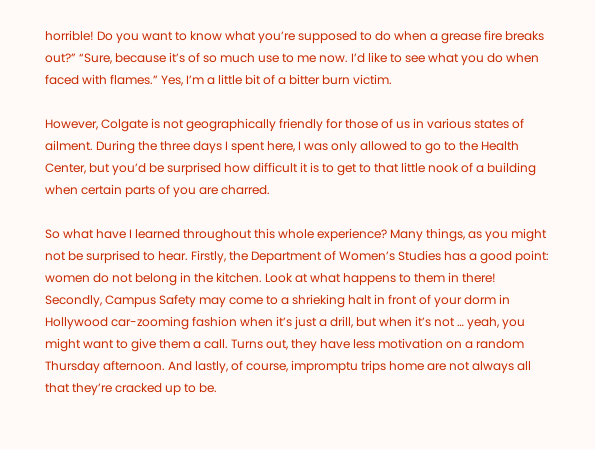horrible! Do you want to know what you’re supposed to do when a grease fire breaks out?” “Sure, because it’s of so much use to me now. I’d like to see what you do when faced with flames.” Yes, I’m a little bit of a bitter burn victim.

However, Colgate is not geographically friendly for those of us in various states of ailment. During the three days I spent here, I was only allowed to go to the Health Center, but you’d be surprised how difficult it is to get to that little nook of a building when certain parts of you are charred.

So what have I learned throughout this whole experience? Many things, as you might not be surprised to hear. Firstly, the Department of Women’s Studies has a good point: women do not belong in the kitchen. Look at what happens to them in there! Secondly, Campus Safety may come to a shrieking halt in front of your dorm in Hollywood car-zooming fashion when it’s just a drill, but when it’s not … yeah, you might want to give them a call. Turns out, they have less motivation on a random Thursday afternoon. And lastly, of course, impromptu trips home are not always all that they’re cracked up to be.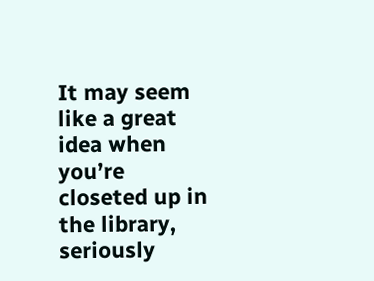It may seem like a great idea when you’re closeted up in the library, seriously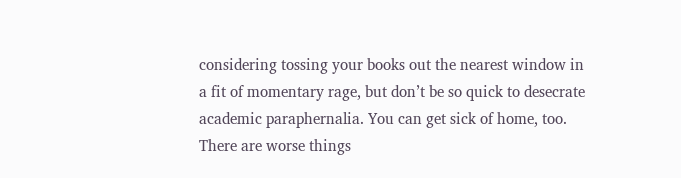considering tossing your books out the nearest window in a fit of momentary rage, but don’t be so quick to desecrate academic paraphernalia. You can get sick of home, too. There are worse things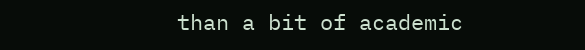than a bit of academic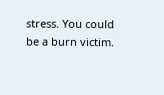stress. You could be a burn victim.